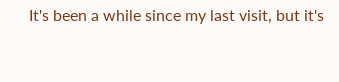It's been a while since my last visit, but it's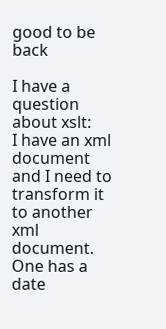good to be back

I have a question about xslt:
I have an xml document and I need to transform it to another xml document.
One has a date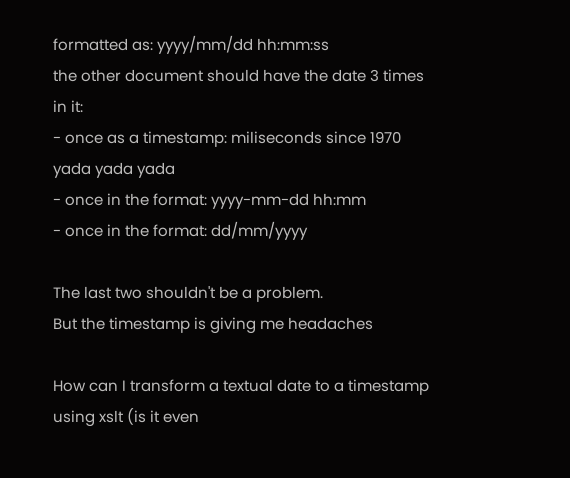formatted as: yyyy/mm/dd hh:mm:ss
the other document should have the date 3 times in it:
- once as a timestamp: miliseconds since 1970 yada yada yada
- once in the format: yyyy-mm-dd hh:mm
- once in the format: dd/mm/yyyy

The last two shouldn't be a problem.
But the timestamp is giving me headaches

How can I transform a textual date to a timestamp using xslt (is it even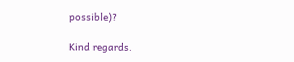possible)?

Kind regards.